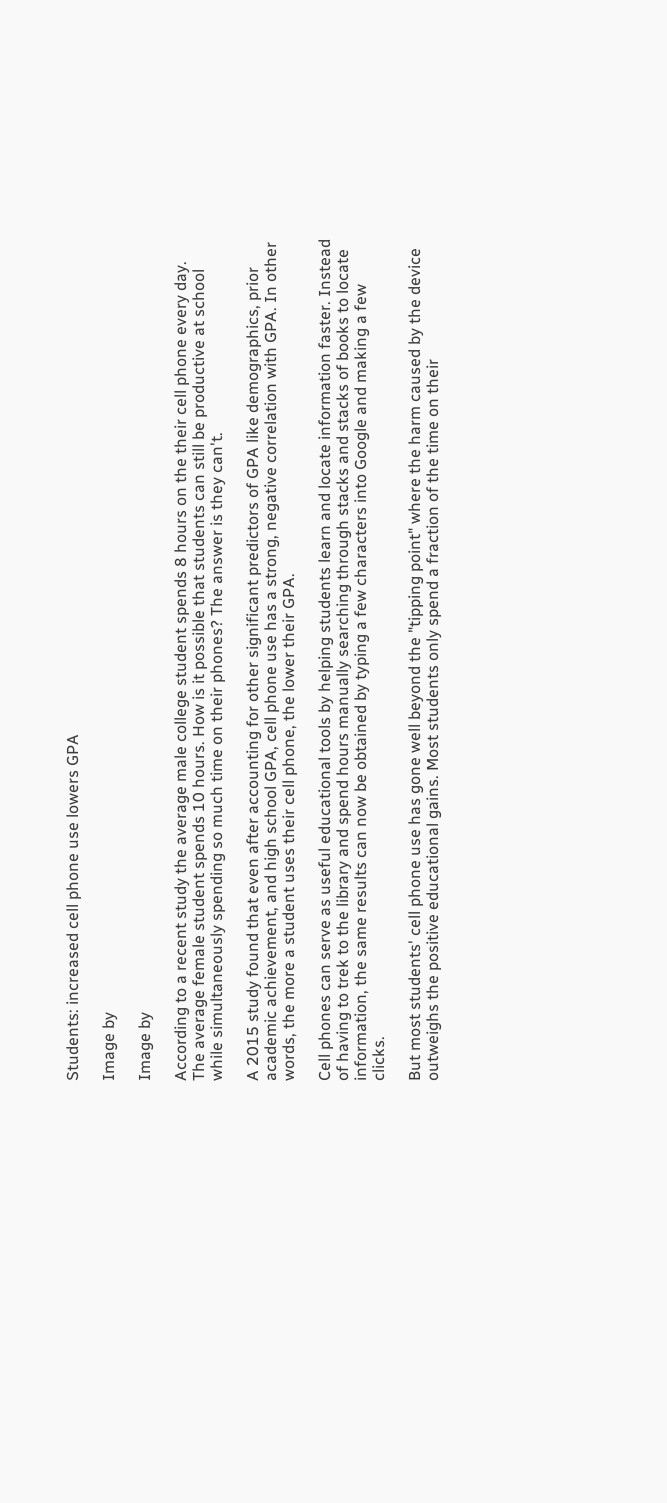Students: increased cell phone use lowers GPA

Image by

Image by

According to a recent study the average male college student spends 8 hours on the their cell phone every day. The average female student spends 10 hours. How is it possible that students can still be productive at school while simultaneously spending so much time on their phones? The answer is they can't.

A 2015 study found that even after accounting for other significant predictors of GPA like demographics, prior academic achievement, and high school GPA, cell phone use has a strong, negative correlation with GPA. In other words, the more a student uses their cell phone, the lower their GPA.

Cell phones can serve as useful educational tools by helping students learn and locate information faster. Instead of having to trek to the library and spend hours manually searching through stacks and stacks of books to locate information, the same results can now be obtained by typing a few characters into Google and making a few clicks.

But most students' cell phone use has gone well beyond the "tipping point" where the harm caused by the device outweighs the positive educational gains. Most students only spend a fraction of the time on their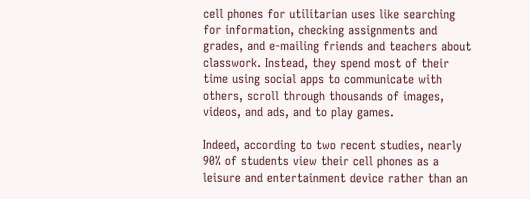cell phones for utilitarian uses like searching for information, checking assignments and grades, and e-mailing friends and teachers about classwork. Instead, they spend most of their time using social apps to communicate with others, scroll through thousands of images, videos, and ads, and to play games.

Indeed, according to two recent studies, nearly 90% of students view their cell phones as a leisure and entertainment device rather than an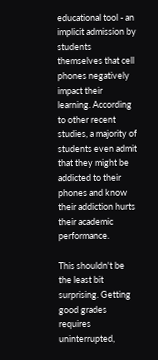educational tool - an implicit admission by students themselves that cell phones negatively impact their learning. According to other recent studies, a majority of students even admit that they might be addicted to their phones and know their addiction hurts their academic performance.

This shouldn't be the least bit surprising. Getting good grades requires uninterrupted,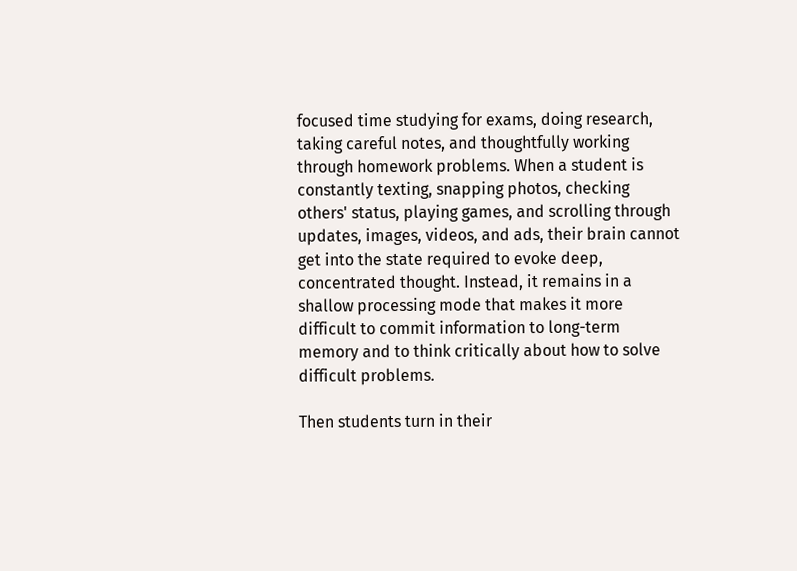focused time studying for exams, doing research, taking careful notes, and thoughtfully working through homework problems. When a student is constantly texting, snapping photos, checking others' status, playing games, and scrolling through updates, images, videos, and ads, their brain cannot get into the state required to evoke deep, concentrated thought. Instead, it remains in a shallow processing mode that makes it more difficult to commit information to long-term memory and to think critically about how to solve difficult problems.

Then students turn in their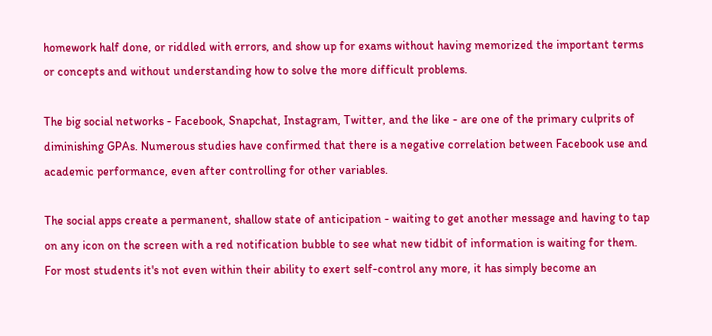homework half done, or riddled with errors, and show up for exams without having memorized the important terms or concepts and without understanding how to solve the more difficult problems.

The big social networks - Facebook, Snapchat, Instagram, Twitter, and the like - are one of the primary culprits of diminishing GPAs. Numerous studies have confirmed that there is a negative correlation between Facebook use and academic performance, even after controlling for other variables.

The social apps create a permanent, shallow state of anticipation - waiting to get another message and having to tap on any icon on the screen with a red notification bubble to see what new tidbit of information is waiting for them. For most students it's not even within their ability to exert self-control any more, it has simply become an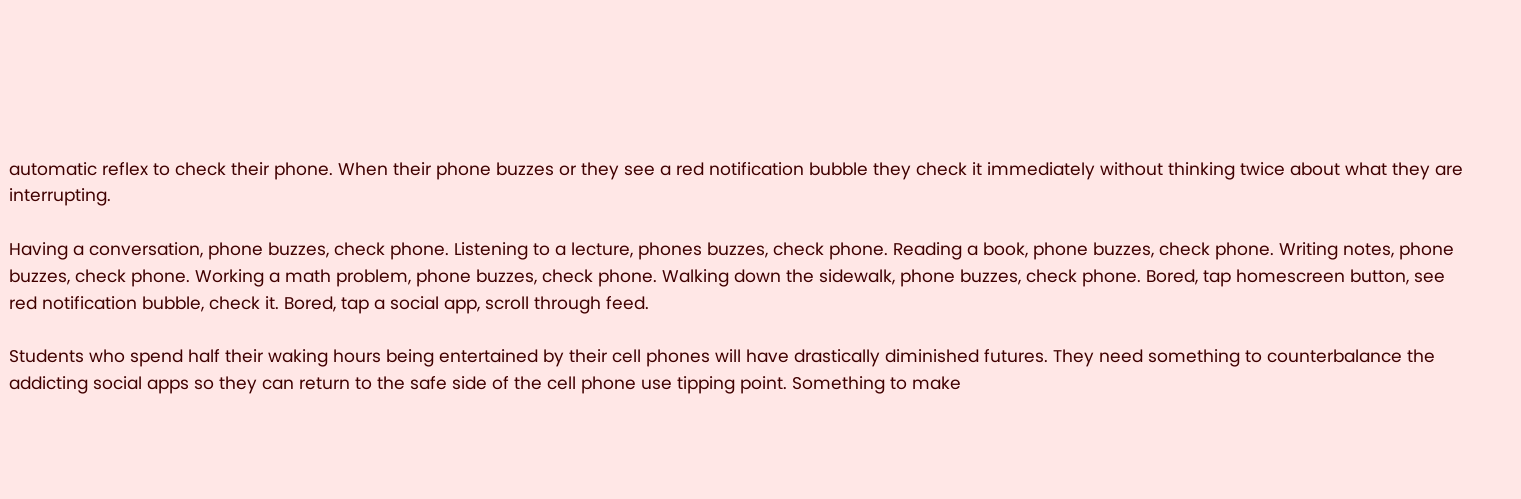automatic reflex to check their phone. When their phone buzzes or they see a red notification bubble they check it immediately without thinking twice about what they are interrupting.

Having a conversation, phone buzzes, check phone. Listening to a lecture, phones buzzes, check phone. Reading a book, phone buzzes, check phone. Writing notes, phone buzzes, check phone. Working a math problem, phone buzzes, check phone. Walking down the sidewalk, phone buzzes, check phone. Bored, tap homescreen button, see red notification bubble, check it. Bored, tap a social app, scroll through feed.

Students who spend half their waking hours being entertained by their cell phones will have drastically diminished futures. They need something to counterbalance the addicting social apps so they can return to the safe side of the cell phone use tipping point. Something to make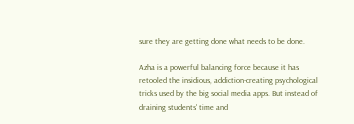sure they are getting done what needs to be done.

Azha is a powerful balancing force because it has retooled the insidious, addiction-creating psychological tricks used by the big social media apps. But instead of draining students' time and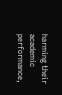harming their academic performance,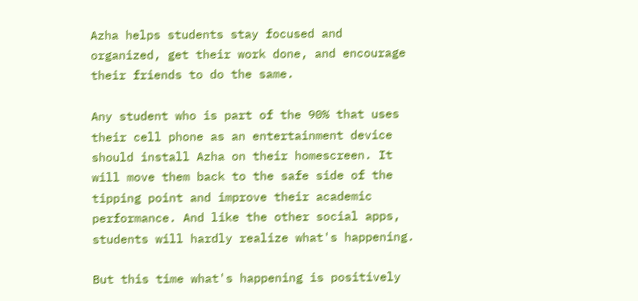Azha helps students stay focused and organized, get their work done, and encourage their friends to do the same.

Any student who is part of the 90% that uses their cell phone as an entertainment device should install Azha on their homescreen. It will move them back to the safe side of the tipping point and improve their academic performance. And like the other social apps, students will hardly realize what's happening.

But this time what's happening is positively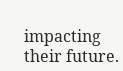impacting their future.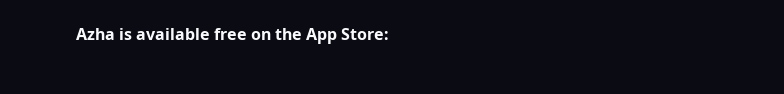Azha is available free on the App Store: